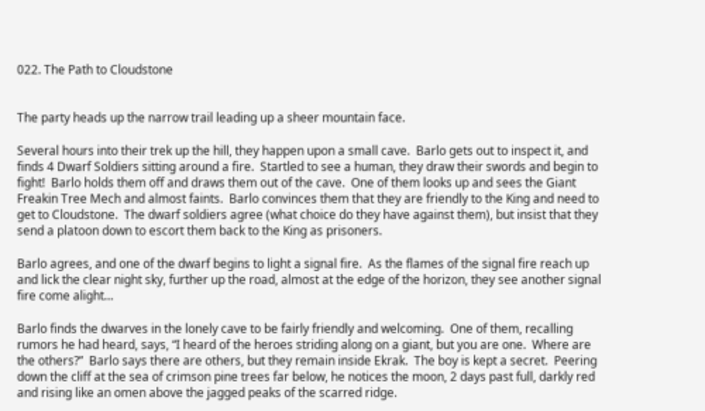022. The Path to Cloudstone


The party heads up the narrow trail leading up a sheer mountain face.

Several hours into their trek up the hill, they happen upon a small cave.  Barlo gets out to inspect it, and finds 4 Dwarf Soldiers sitting around a fire.  Startled to see a human, they draw their swords and begin to fight!  Barlo holds them off and draws them out of the cave.  One of them looks up and sees the Giant Freakin Tree Mech and almost faints.  Barlo convinces them that they are friendly to the King and need to get to Cloudstone.  The dwarf soldiers agree (what choice do they have against them), but insist that they send a platoon down to escort them back to the King as prisoners.

Barlo agrees, and one of the dwarf begins to light a signal fire.  As the flames of the signal fire reach up and lick the clear night sky, further up the road, almost at the edge of the horizon, they see another signal fire come alight…

Barlo finds the dwarves in the lonely cave to be fairly friendly and welcoming.  One of them, recalling rumors he had heard, says, “I heard of the heroes striding along on a giant, but you are one.  Where are the others?”  Barlo says there are others, but they remain inside Ekrak.  The boy is kept a secret.  Peering down the cliff at the sea of crimson pine trees far below, he notices the moon, 2 days past full, darkly red and rising like an omen above the jagged peaks of the scarred ridge.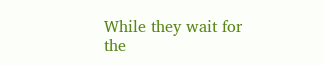While they wait for the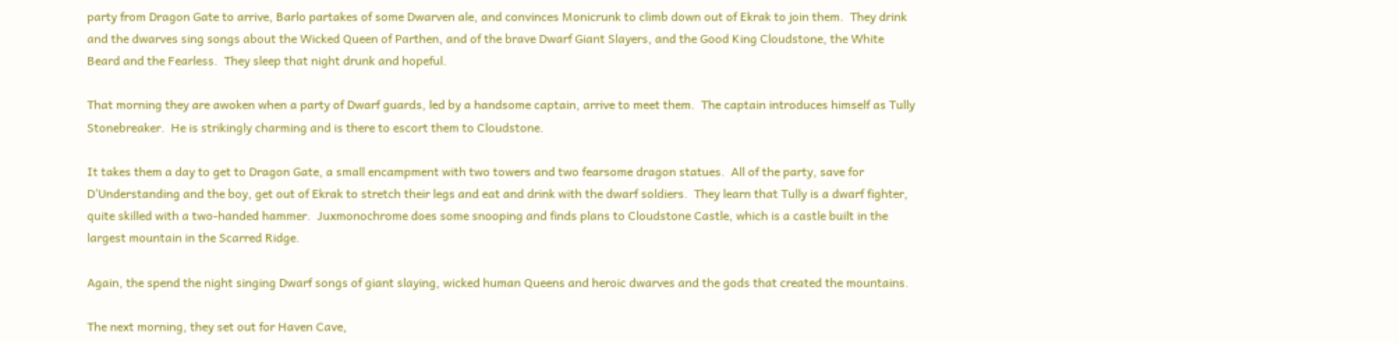party from Dragon Gate to arrive, Barlo partakes of some Dwarven ale, and convinces Monicrunk to climb down out of Ekrak to join them.  They drink and the dwarves sing songs about the Wicked Queen of Parthen, and of the brave Dwarf Giant Slayers, and the Good King Cloudstone, the White Beard and the Fearless.  They sleep that night drunk and hopeful.

That morning they are awoken when a party of Dwarf guards, led by a handsome captain, arrive to meet them.  The captain introduces himself as Tully Stonebreaker.  He is strikingly charming and is there to escort them to Cloudstone.

It takes them a day to get to Dragon Gate, a small encampment with two towers and two fearsome dragon statues.  All of the party, save for D’Understanding and the boy, get out of Ekrak to stretch their legs and eat and drink with the dwarf soldiers.  They learn that Tully is a dwarf fighter, quite skilled with a two-handed hammer.  Juxmonochrome does some snooping and finds plans to Cloudstone Castle, which is a castle built in the largest mountain in the Scarred Ridge.

Again, the spend the night singing Dwarf songs of giant slaying, wicked human Queens and heroic dwarves and the gods that created the mountains.

The next morning, they set out for Haven Cave,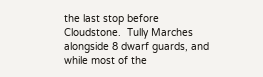the last stop before Cloudstone.  Tully Marches alongside 8 dwarf guards, and while most of the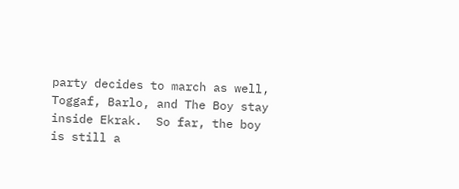party decides to march as well, Toggaf, Barlo, and The Boy stay inside Ekrak.  So far, the boy is still a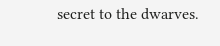secret to the dwarves.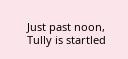Just past noon, Tully is startled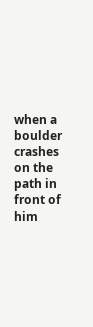when a boulder crashes on the path in front of him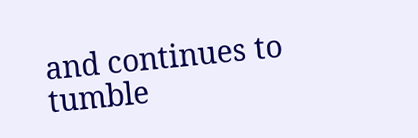and continues to tumble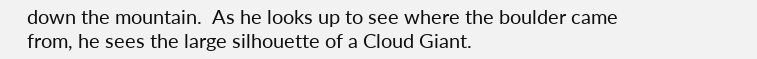down the mountain.  As he looks up to see where the boulder came from, he sees the large silhouette of a Cloud Giant.